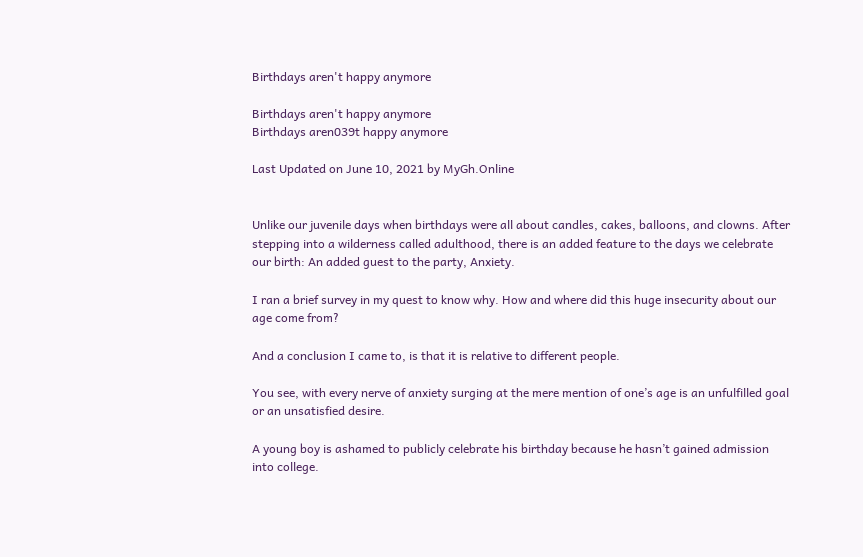Birthdays aren't happy anymore

Birthdays aren't happy anymore
Birthdays aren039t happy anymore

Last Updated on June 10, 2021 by MyGh.Online


Unlike our juvenile days when birthdays were all about candles, cakes, balloons, and clowns. After stepping into a wilderness called adulthood, there is an added feature to the days we celebrate our birth: An added guest to the party, Anxiety.

I ran a brief survey in my quest to know why. How and where did this huge insecurity about our age come from?

And a conclusion I came to, is that it is relative to different people.

You see, with every nerve of anxiety surging at the mere mention of one’s age is an unfulfilled goal or an unsatisfied desire.

A young boy is ashamed to publicly celebrate his birthday because he hasn’t gained admission into college.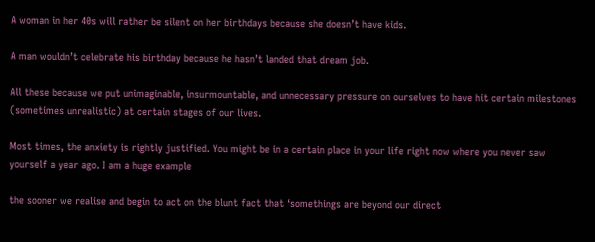A woman in her 40s will rather be silent on her birthdays because she doesn’t have kids.

A man wouldn’t celebrate his birthday because he hasn’t landed that dream job.

All these because we put unimaginable, insurmountable, and unnecessary pressure on ourselves to have hit certain milestones (sometimes unrealistic) at certain stages of our lives.

Most times, the anxiety is rightly justified. You might be in a certain place in your life right now where you never saw yourself a year ago. I am a huge example

the sooner we realise and begin to act on the blunt fact that ‘somethings are beyond our direct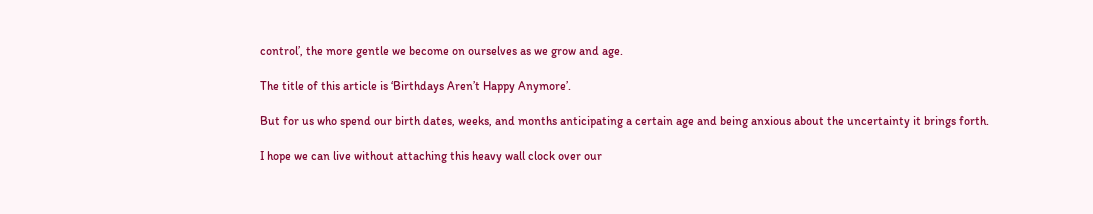control’, the more gentle we become on ourselves as we grow and age.

The title of this article is ‘Birthdays Aren’t Happy Anymore’.

But for us who spend our birth dates, weeks, and months anticipating a certain age and being anxious about the uncertainty it brings forth.

I hope we can live without attaching this heavy wall clock over our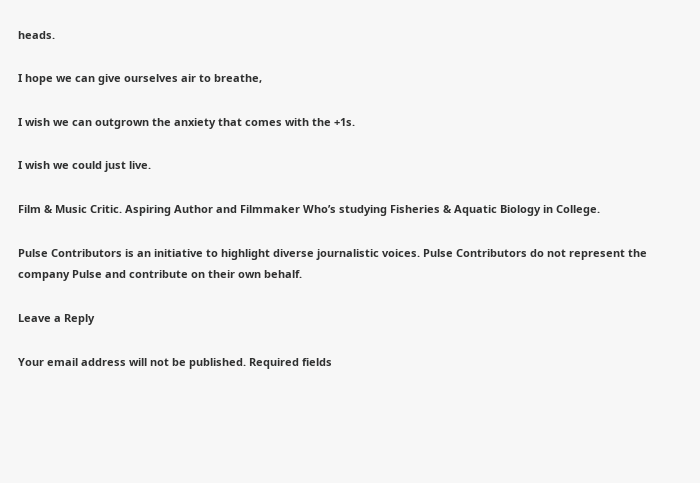heads.

I hope we can give ourselves air to breathe,

I wish we can outgrown the anxiety that comes with the +1s.

I wish we could just live.

Film & Music Critic. Aspiring Author and Filmmaker Who’s studying Fisheries & Aquatic Biology in College.

Pulse Contributors is an initiative to highlight diverse journalistic voices. Pulse Contributors do not represent the company Pulse and contribute on their own behalf.

Leave a Reply

Your email address will not be published. Required fields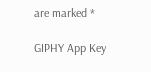are marked *

GIPHY App Key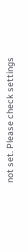not set. Please check settings